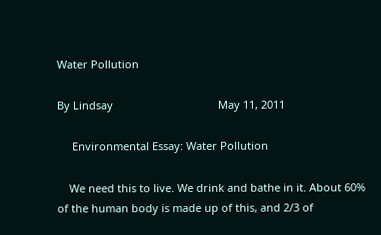Water Pollution

By Lindsay                                   May 11, 2011

     Environmental Essay: Water Pollution

    We need this to live. We drink and bathe in it. About 60% of the human body is made up of this, and 2/3 of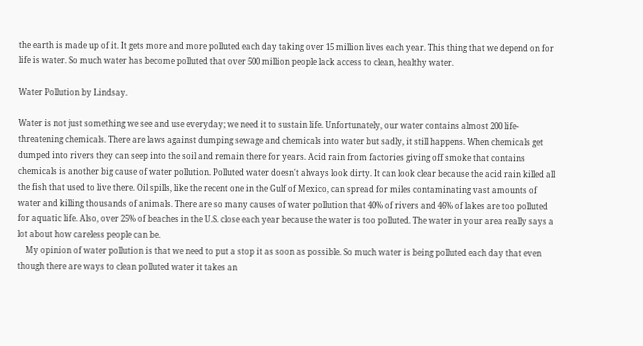the earth is made up of it. It gets more and more polluted each day taking over 15 million lives each year. This thing that we depend on for life is water. So much water has become polluted that over 500 million people lack access to clean, healthy water.

Water Pollution by Lindsay.

Water is not just something we see and use everyday; we need it to sustain life. Unfortunately, our water contains almost 200 life-threatening chemicals. There are laws against dumping sewage and chemicals into water but sadly, it still happens. When chemicals get dumped into rivers they can seep into the soil and remain there for years. Acid rain from factories giving off smoke that contains chemicals is another big cause of water pollution. Polluted water doesn't always look dirty. It can look clear because the acid rain killed all the fish that used to live there. Oil spills, like the recent one in the Gulf of Mexico, can spread for miles contaminating vast amounts of water and killing thousands of animals. There are so many causes of water pollution that 40% of rivers and 46% of lakes are too polluted for aquatic life. Also, over 25% of beaches in the U.S. close each year because the water is too polluted. The water in your area really says a lot about how careless people can be.
    My opinion of water pollution is that we need to put a stop it as soon as possible. So much water is being polluted each day that even though there are ways to clean polluted water it takes an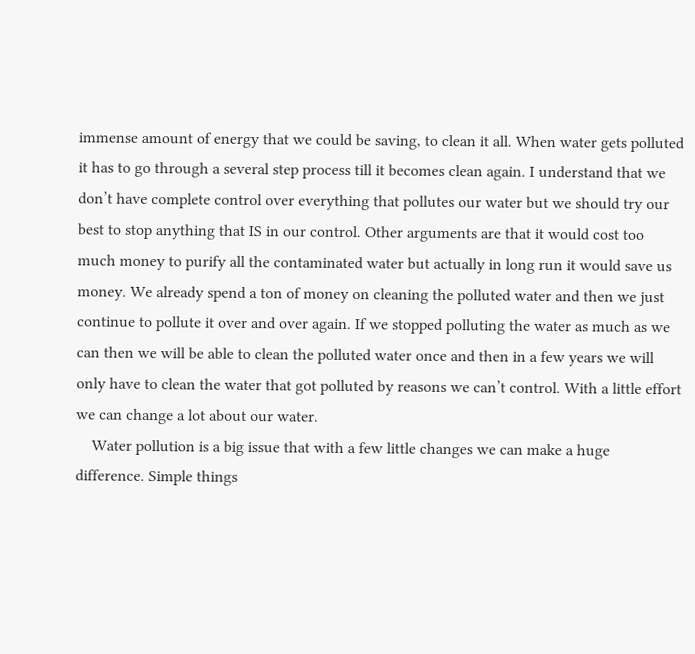immense amount of energy that we could be saving, to clean it all. When water gets polluted it has to go through a several step process till it becomes clean again. I understand that we don’t have complete control over everything that pollutes our water but we should try our best to stop anything that IS in our control. Other arguments are that it would cost too much money to purify all the contaminated water but actually in long run it would save us money. We already spend a ton of money on cleaning the polluted water and then we just continue to pollute it over and over again. If we stopped polluting the water as much as we can then we will be able to clean the polluted water once and then in a few years we will only have to clean the water that got polluted by reasons we can’t control. With a little effort we can change a lot about our water.
    Water pollution is a big issue that with a few little changes we can make a huge difference. Simple things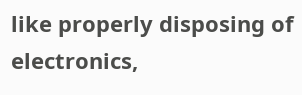like properly disposing of electronics,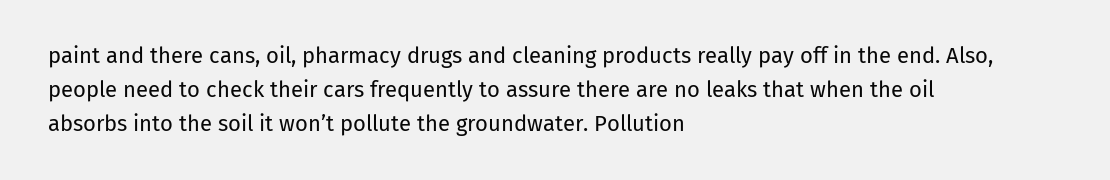paint and there cans, oil, pharmacy drugs and cleaning products really pay off in the end. Also, people need to check their cars frequently to assure there are no leaks that when the oil absorbs into the soil it won’t pollute the groundwater. Pollution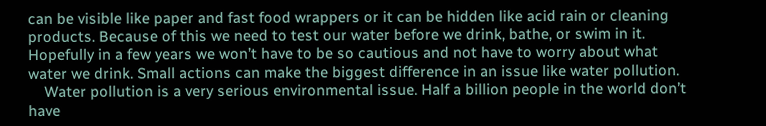can be visible like paper and fast food wrappers or it can be hidden like acid rain or cleaning products. Because of this we need to test our water before we drink, bathe, or swim in it. Hopefully in a few years we won’t have to be so cautious and not have to worry about what water we drink. Small actions can make the biggest difference in an issue like water pollution.
    Water pollution is a very serious environmental issue. Half a billion people in the world don’t have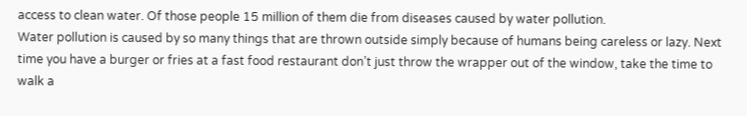access to clean water. Of those people 15 million of them die from diseases caused by water pollution.
Water pollution is caused by so many things that are thrown outside simply because of humans being careless or lazy. Next time you have a burger or fries at a fast food restaurant don’t just throw the wrapper out of the window, take the time to walk a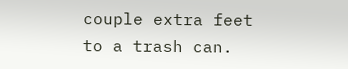couple extra feet to a trash can.